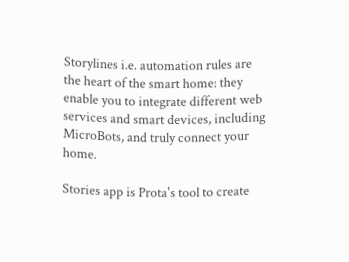Storylines i.e. automation rules are the heart of the smart home: they enable you to integrate different web services and smart devices, including MicroBots, and truly connect your home.

Stories app is Prota's tool to create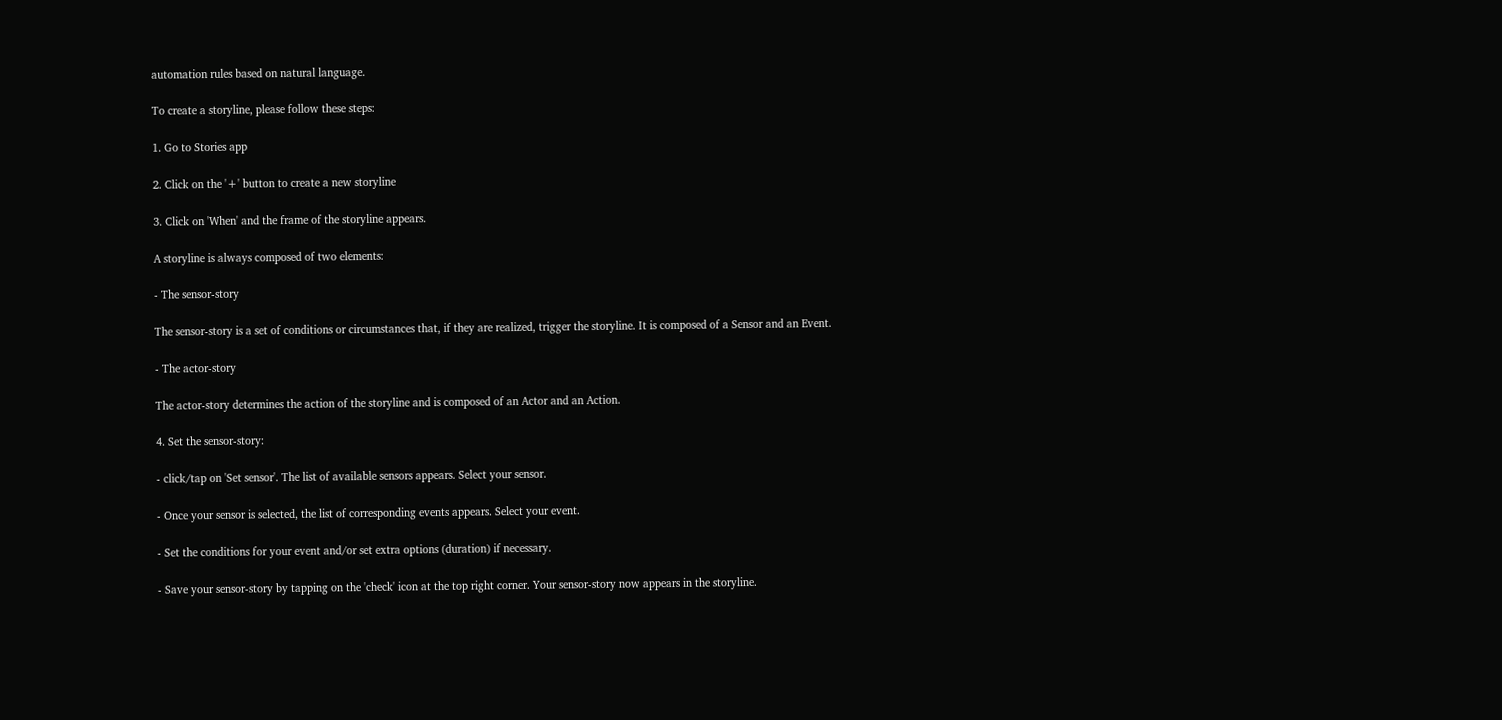automation rules based on natural language.

To create a storyline, please follow these steps:

1. Go to Stories app

2. Click on the '+' button to create a new storyline

3. Click on 'When' and the frame of the storyline appears.

A storyline is always composed of two elements:

- The sensor-story

The sensor-story is a set of conditions or circumstances that, if they are realized, trigger the storyline. It is composed of a Sensor and an Event.

- The actor-story

The actor-story determines the action of the storyline and is composed of an Actor and an Action.

4. Set the sensor-story:

- click/tap on 'Set sensor'. The list of available sensors appears. Select your sensor.

- Once your sensor is selected, the list of corresponding events appears. Select your event.

- Set the conditions for your event and/or set extra options (duration) if necessary.

- Save your sensor-story by tapping on the 'check' icon at the top right corner. Your sensor-story now appears in the storyline.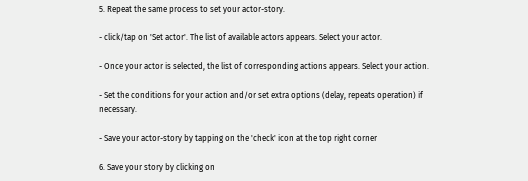5. Repeat the same process to set your actor-story.

- click/tap on 'Set actor'. The list of available actors appears. Select your actor.

- Once your actor is selected, the list of corresponding actions appears. Select your action.

- Set the conditions for your action and/or set extra options (delay, repeats operation) if necessary.

- Save your actor-story by tapping on the 'check' icon at the top right corner

6. Save your story by clicking on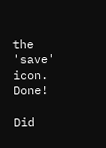the 'save' icon. Done!

Did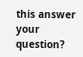this answer your question?